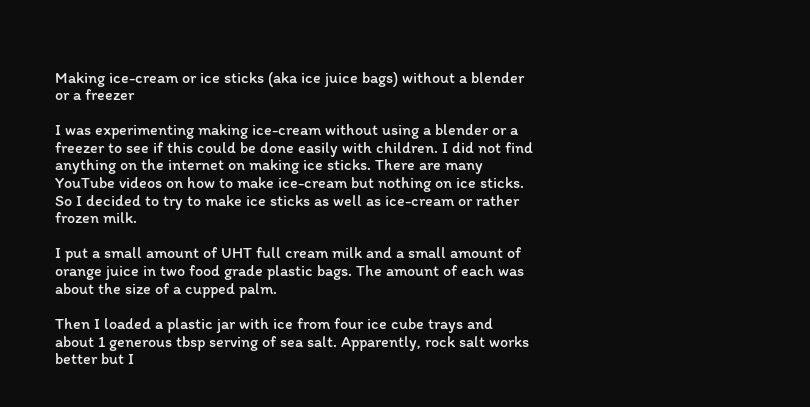Making ice-cream or ice sticks (aka ice juice bags) without a blender or a freezer

I was experimenting making ice-cream without using a blender or a freezer to see if this could be done easily with children. I did not find anything on the internet on making ice sticks. There are many YouTube videos on how to make ice-cream but nothing on ice sticks. So I decided to try to make ice sticks as well as ice-cream or rather frozen milk.

I put a small amount of UHT full cream milk and a small amount of orange juice in two food grade plastic bags. The amount of each was about the size of a cupped palm.

Then I loaded a plastic jar with ice from four ice cube trays and about 1 generous tbsp serving of sea salt. Apparently, rock salt works better but I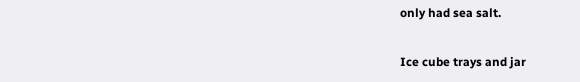only had sea salt.

Ice cube trays and jar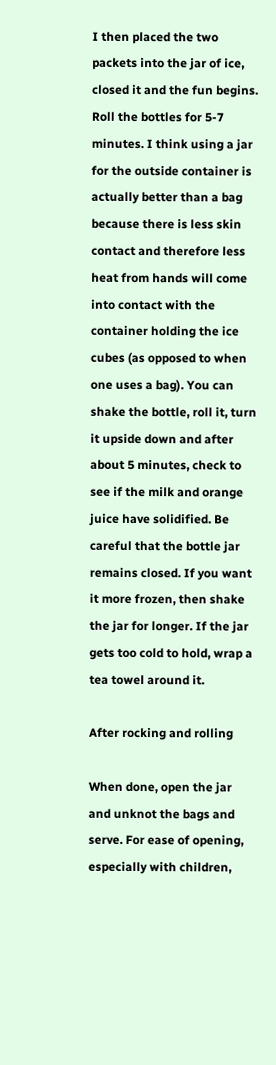I then placed the two packets into the jar of ice, closed it and the fun begins. Roll the bottles for 5-7 minutes. I think using a jar for the outside container is actually better than a bag because there is less skin contact and therefore less heat from hands will come into contact with the container holding the ice cubes (as opposed to when one uses a bag). You can shake the bottle, roll it, turn it upside down and after about 5 minutes, check to see if the milk and orange juice have solidified. Be careful that the bottle jar remains closed. If you want it more frozen, then shake the jar for longer. If the jar gets too cold to hold, wrap a tea towel around it.

After rocking and rolling

When done, open the jar and unknot the bags and serve. For ease of opening, especially with children,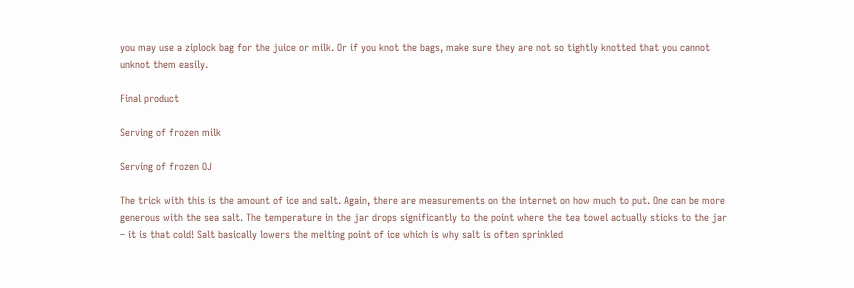you may use a ziplock bag for the juice or milk. Or if you knot the bags, make sure they are not so tightly knotted that you cannot unknot them easily.

Final product

Serving of frozen milk

Serving of frozen OJ

The trick with this is the amount of ice and salt. Again, there are measurements on the internet on how much to put. One can be more generous with the sea salt. The temperature in the jar drops significantly to the point where the tea towel actually sticks to the jar – it is that cold! Salt basically lowers the melting point of ice which is why salt is often sprinkled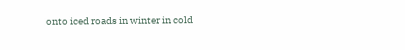onto iced roads in winter in cold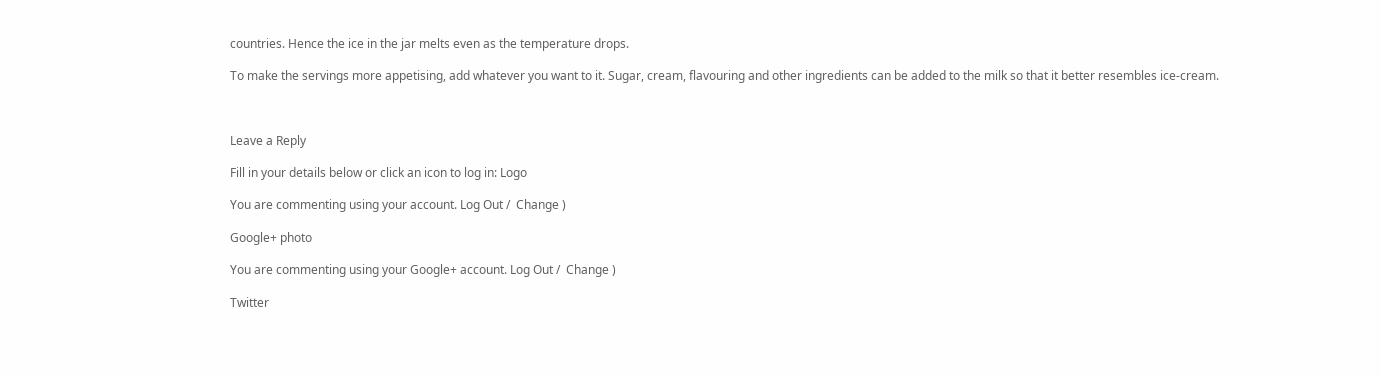countries. Hence the ice in the jar melts even as the temperature drops.

To make the servings more appetising, add whatever you want to it. Sugar, cream, flavouring and other ingredients can be added to the milk so that it better resembles ice-cream.



Leave a Reply

Fill in your details below or click an icon to log in: Logo

You are commenting using your account. Log Out /  Change )

Google+ photo

You are commenting using your Google+ account. Log Out /  Change )

Twitter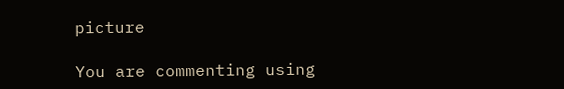picture

You are commenting using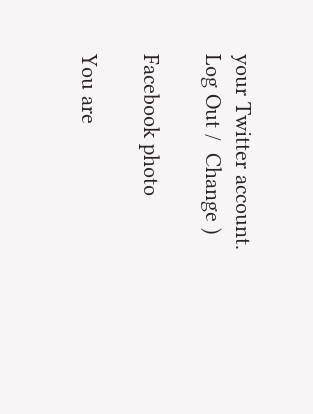your Twitter account. Log Out /  Change )

Facebook photo

You are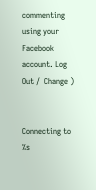commenting using your Facebook account. Log Out /  Change )


Connecting to %s